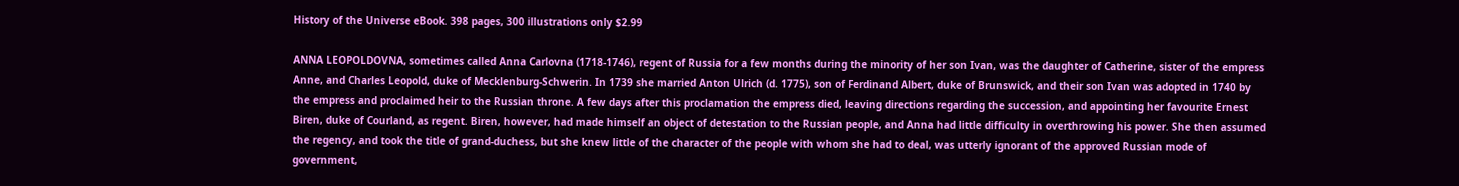History of the Universe eBook. 398 pages, 300 illustrations only $2.99

ANNA LEOPOLDOVNA, sometimes called Anna Carlovna (1718-1746), regent of Russia for a few months during the minority of her son Ivan, was the daughter of Catherine, sister of the empress Anne, and Charles Leopold, duke of Mecklenburg-Schwerin. In 1739 she married Anton Ulrich (d. 1775), son of Ferdinand Albert, duke of Brunswick, and their son Ivan was adopted in 1740 by the empress and proclaimed heir to the Russian throne. A few days after this proclamation the empress died, leaving directions regarding the succession, and appointing her favourite Ernest Biren, duke of Courland, as regent. Biren, however, had made himself an object of detestation to the Russian people, and Anna had little difficulty in overthrowing his power. She then assumed the regency, and took the title of grand-duchess, but she knew little of the character of the people with whom she had to deal, was utterly ignorant of the approved Russian mode of government,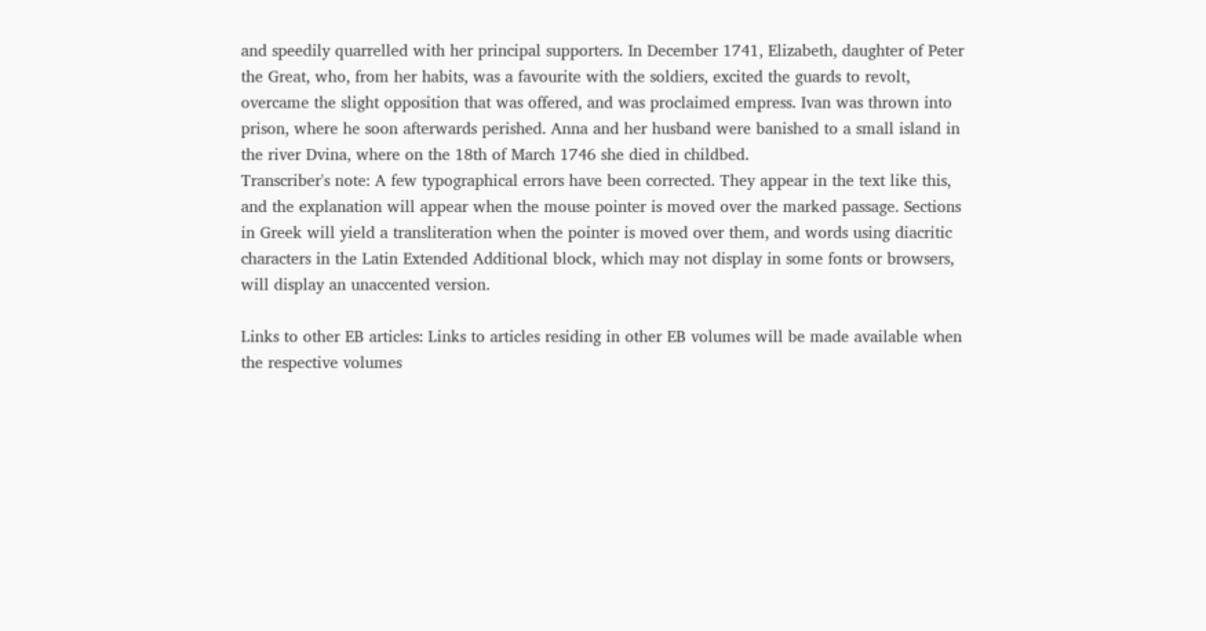and speedily quarrelled with her principal supporters. In December 1741, Elizabeth, daughter of Peter the Great, who, from her habits, was a favourite with the soldiers, excited the guards to revolt, overcame the slight opposition that was offered, and was proclaimed empress. Ivan was thrown into prison, where he soon afterwards perished. Anna and her husband were banished to a small island in the river Dvina, where on the 18th of March 1746 she died in childbed.
Transcriber's note: A few typographical errors have been corrected. They appear in the text like this, and the explanation will appear when the mouse pointer is moved over the marked passage. Sections in Greek will yield a transliteration when the pointer is moved over them, and words using diacritic characters in the Latin Extended Additional block, which may not display in some fonts or browsers, will display an unaccented version.

Links to other EB articles: Links to articles residing in other EB volumes will be made available when the respective volumes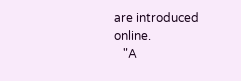are introduced online.
   "A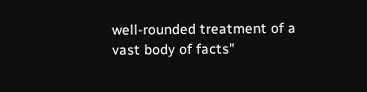well-rounded treatment of a vast body of facts"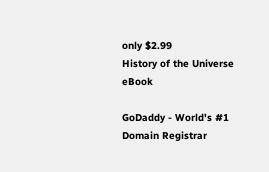only $2.99
History of the Universe eBook

GoDaddy - World's #1 Domain Registrar